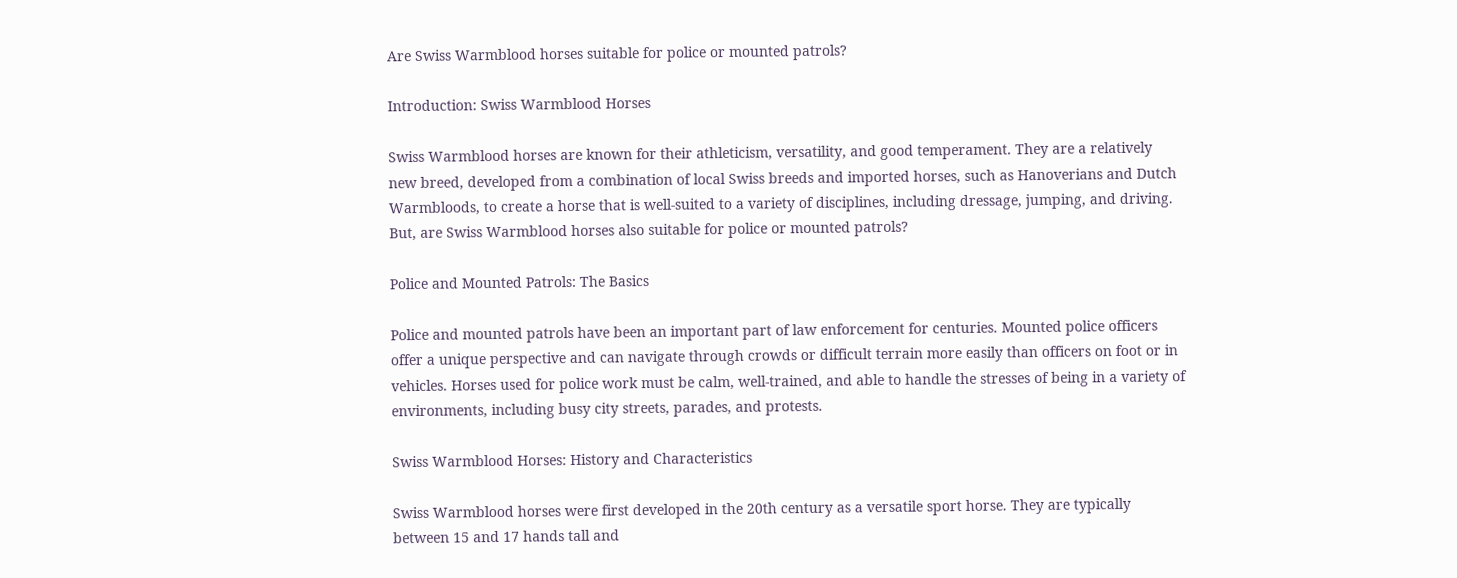Are Swiss Warmblood horses suitable for police or mounted patrols?

Introduction: Swiss Warmblood Horses

Swiss Warmblood horses are known for their athleticism, versatility, and good temperament. They are a relatively new breed, developed from a combination of local Swiss breeds and imported horses, such as Hanoverians and Dutch Warmbloods, to create a horse that is well-suited to a variety of disciplines, including dressage, jumping, and driving. But, are Swiss Warmblood horses also suitable for police or mounted patrols?

Police and Mounted Patrols: The Basics

Police and mounted patrols have been an important part of law enforcement for centuries. Mounted police officers offer a unique perspective and can navigate through crowds or difficult terrain more easily than officers on foot or in vehicles. Horses used for police work must be calm, well-trained, and able to handle the stresses of being in a variety of environments, including busy city streets, parades, and protests.

Swiss Warmblood Horses: History and Characteristics

Swiss Warmblood horses were first developed in the 20th century as a versatile sport horse. They are typically between 15 and 17 hands tall and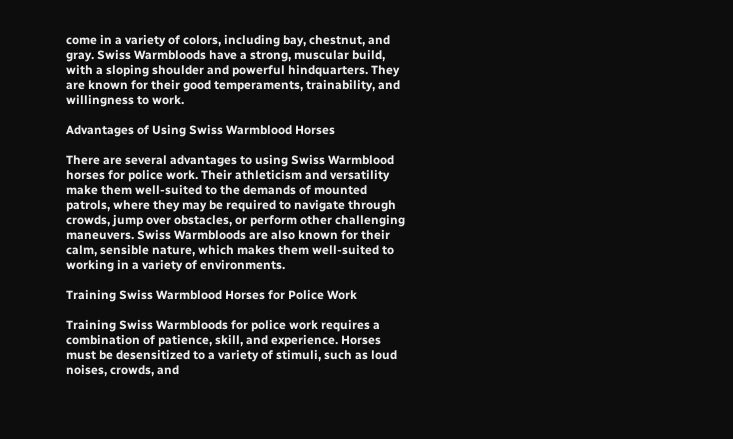come in a variety of colors, including bay, chestnut, and gray. Swiss Warmbloods have a strong, muscular build, with a sloping shoulder and powerful hindquarters. They are known for their good temperaments, trainability, and willingness to work.

Advantages of Using Swiss Warmblood Horses

There are several advantages to using Swiss Warmblood horses for police work. Their athleticism and versatility make them well-suited to the demands of mounted patrols, where they may be required to navigate through crowds, jump over obstacles, or perform other challenging maneuvers. Swiss Warmbloods are also known for their calm, sensible nature, which makes them well-suited to working in a variety of environments.

Training Swiss Warmblood Horses for Police Work

Training Swiss Warmbloods for police work requires a combination of patience, skill, and experience. Horses must be desensitized to a variety of stimuli, such as loud noises, crowds, and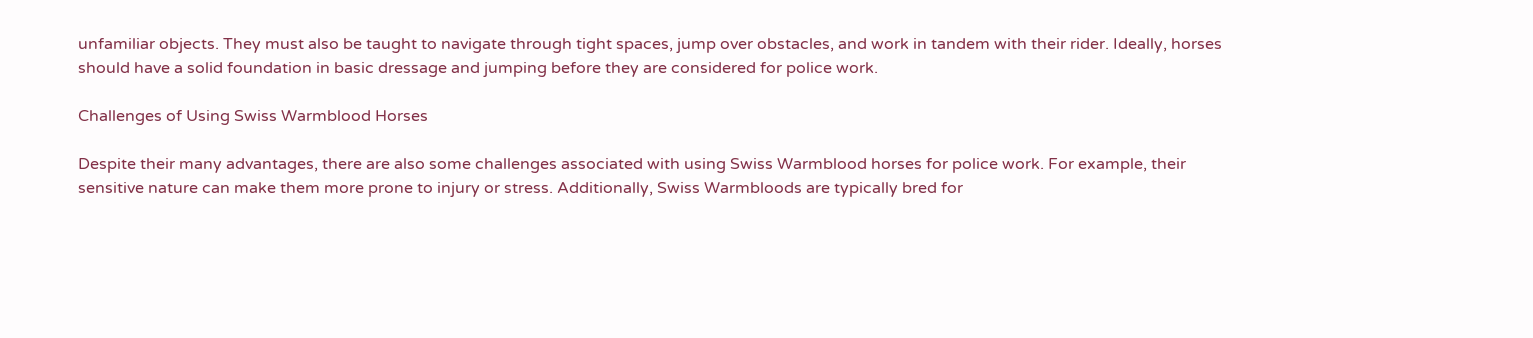unfamiliar objects. They must also be taught to navigate through tight spaces, jump over obstacles, and work in tandem with their rider. Ideally, horses should have a solid foundation in basic dressage and jumping before they are considered for police work.

Challenges of Using Swiss Warmblood Horses

Despite their many advantages, there are also some challenges associated with using Swiss Warmblood horses for police work. For example, their sensitive nature can make them more prone to injury or stress. Additionally, Swiss Warmbloods are typically bred for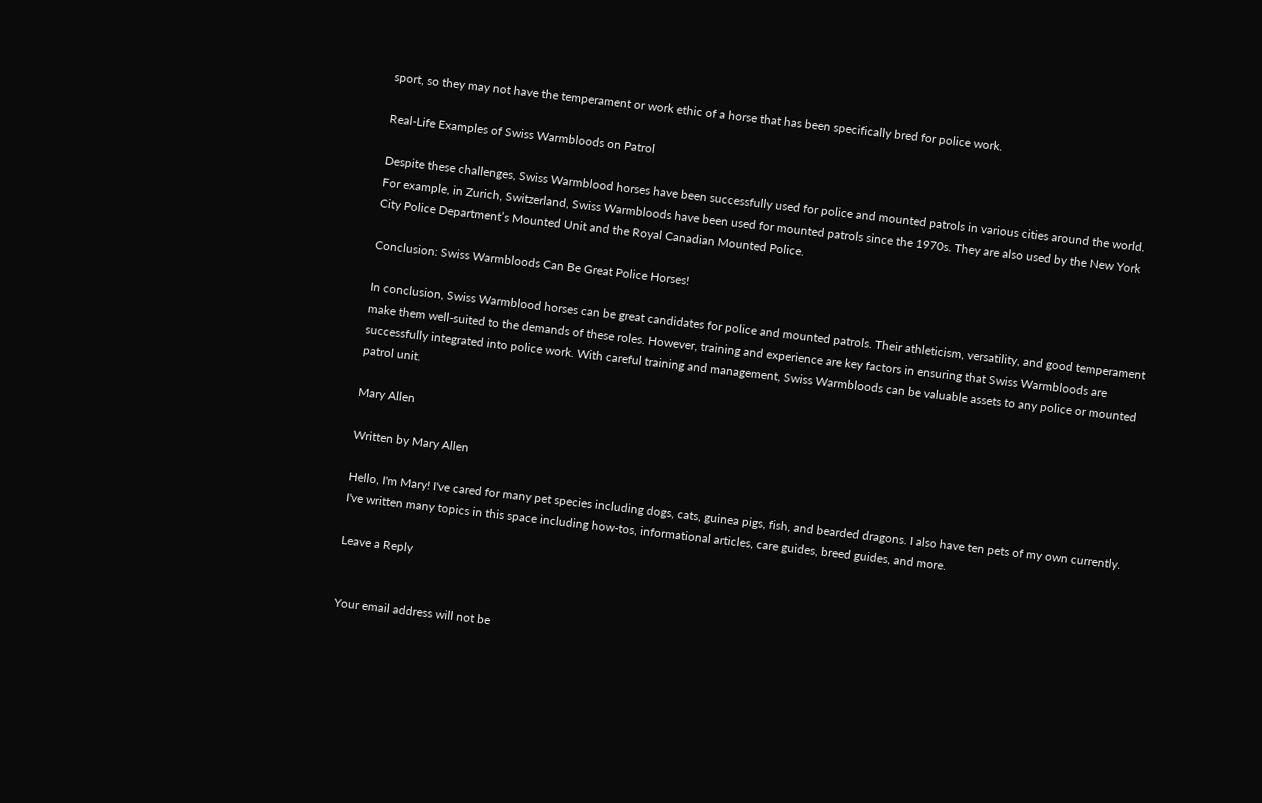sport, so they may not have the temperament or work ethic of a horse that has been specifically bred for police work.

Real-Life Examples of Swiss Warmbloods on Patrol

Despite these challenges, Swiss Warmblood horses have been successfully used for police and mounted patrols in various cities around the world. For example, in Zurich, Switzerland, Swiss Warmbloods have been used for mounted patrols since the 1970s. They are also used by the New York City Police Department’s Mounted Unit and the Royal Canadian Mounted Police.

Conclusion: Swiss Warmbloods Can Be Great Police Horses!

In conclusion, Swiss Warmblood horses can be great candidates for police and mounted patrols. Their athleticism, versatility, and good temperament make them well-suited to the demands of these roles. However, training and experience are key factors in ensuring that Swiss Warmbloods are successfully integrated into police work. With careful training and management, Swiss Warmbloods can be valuable assets to any police or mounted patrol unit.

Mary Allen

Written by Mary Allen

Hello, I'm Mary! I've cared for many pet species including dogs, cats, guinea pigs, fish, and bearded dragons. I also have ten pets of my own currently. I've written many topics in this space including how-tos, informational articles, care guides, breed guides, and more.

Leave a Reply


Your email address will not be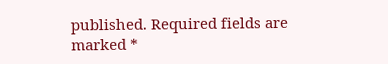published. Required fields are marked *